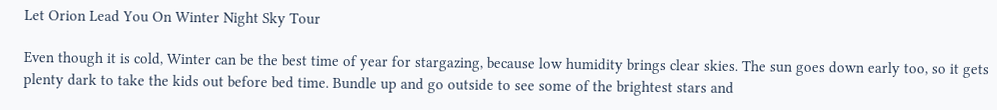Let Orion Lead You On Winter Night Sky Tour

Even though it is cold, Winter can be the best time of year for stargazing, because low humidity brings clear skies. The sun goes down early too, so it gets plenty dark to take the kids out before bed time. Bundle up and go outside to see some of the brightest stars and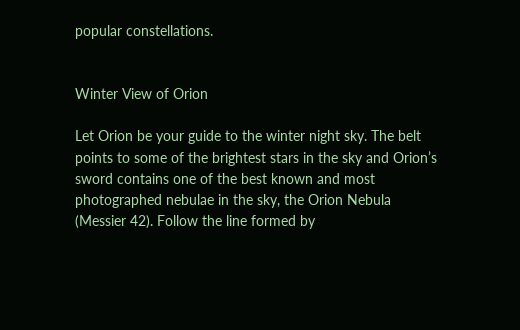popular constellations.


Winter View of Orion

Let Orion be your guide to the winter night sky. The belt points to some of the brightest stars in the sky and Orion’s sword contains one of the best known and most photographed nebulae in the sky, the Orion Nebula (Messier 42). Follow the line formed by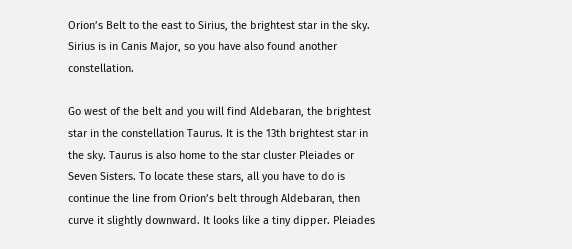Orion’s Belt to the east to Sirius, the brightest star in the sky. Sirius is in Canis Major, so you have also found another constellation.

Go west of the belt and you will find Aldebaran, the brightest star in the constellation Taurus. It is the 13th brightest star in the sky. Taurus is also home to the star cluster Pleiades or Seven Sisters. To locate these stars, all you have to do is continue the line from Orion’s belt through Aldebaran, then curve it slightly downward. It looks like a tiny dipper. Pleiades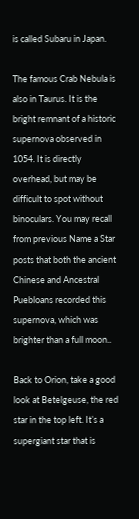is called Subaru in Japan.

The famous Crab Nebula is also in Taurus. It is the bright remnant of a historic supernova observed in 1054. It is directly overhead, but may be difficult to spot without binoculars. You may recall from previous Name a Star posts that both the ancient Chinese and Ancestral Puebloans recorded this supernova, which was brighter than a full moon..

Back to Orion, take a good look at Betelgeuse, the red star in the top left. It’s a supergiant star that is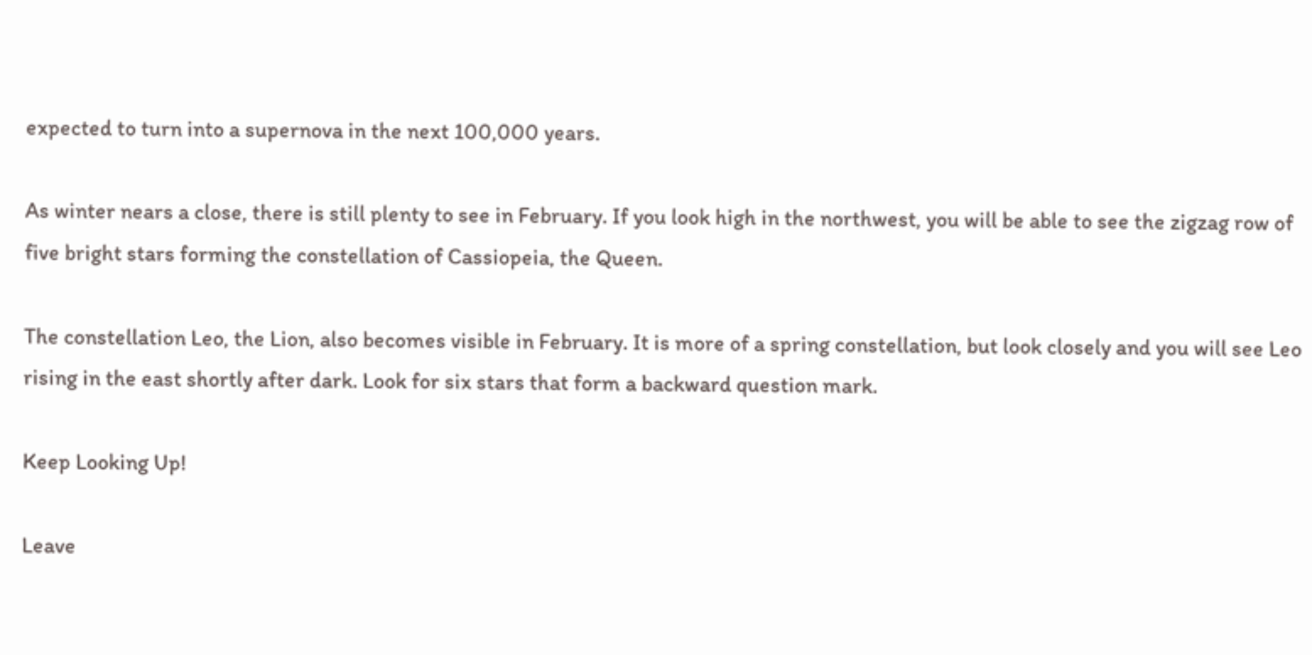expected to turn into a supernova in the next 100,000 years.

As winter nears a close, there is still plenty to see in February. If you look high in the northwest, you will be able to see the zigzag row of five bright stars forming the constellation of Cassiopeia, the Queen.

The constellation Leo, the Lion, also becomes visible in February. It is more of a spring constellation, but look closely and you will see Leo rising in the east shortly after dark. Look for six stars that form a backward question mark.

Keep Looking Up!

Leave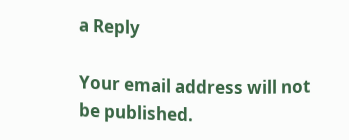a Reply

Your email address will not be published.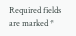Required fields are marked *